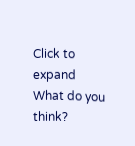Click to expand
What do you think?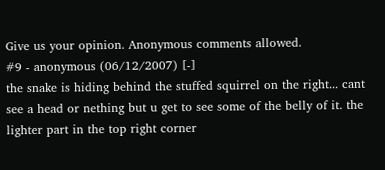Give us your opinion. Anonymous comments allowed.
#9 - anonymous (06/12/2007) [-]
the snake is hiding behind the stuffed squirrel on the right... cant see a head or nething but u get to see some of the belly of it. the lighter part in the top right corner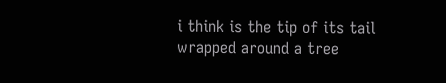i think is the tip of its tail wrapped around a tree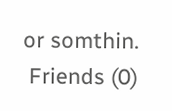or somthin.
 Friends (0)